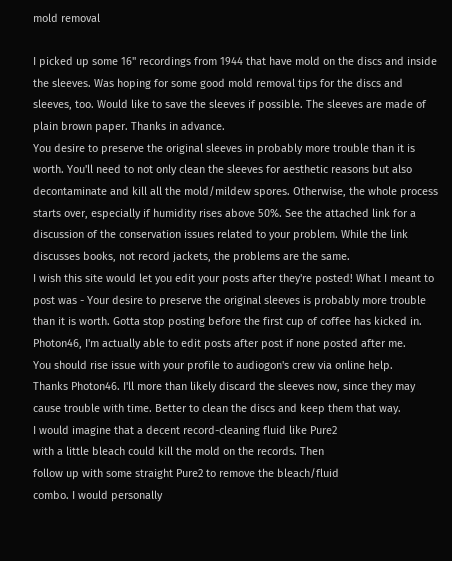mold removal

I picked up some 16" recordings from 1944 that have mold on the discs and inside the sleeves. Was hoping for some good mold removal tips for the discs and sleeves, too. Would like to save the sleeves if possible. The sleeves are made of plain brown paper. Thanks in advance.
You desire to preserve the original sleeves in probably more trouble than it is worth. You'll need to not only clean the sleeves for aesthetic reasons but also decontaminate and kill all the mold/mildew spores. Otherwise, the whole process starts over, especially if humidity rises above 50%. See the attached link for a discussion of the conservation issues related to your problem. While the link discusses books, not record jackets, the problems are the same.
I wish this site would let you edit your posts after they're posted! What I meant to post was - Your desire to preserve the original sleeves is probably more trouble than it is worth. Gotta stop posting before the first cup of coffee has kicked in.
Photon46, I'm actually able to edit posts after post if none posted after me.
You should rise issue with your profile to audiogon's crew via online help.
Thanks Photon46. I'll more than likely discard the sleeves now, since they may cause trouble with time. Better to clean the discs and keep them that way.
I would imagine that a decent record-cleaning fluid like Pure2
with a little bleach could kill the mold on the records. Then
follow up with some straight Pure2 to remove the bleach/fluid
combo. I would personally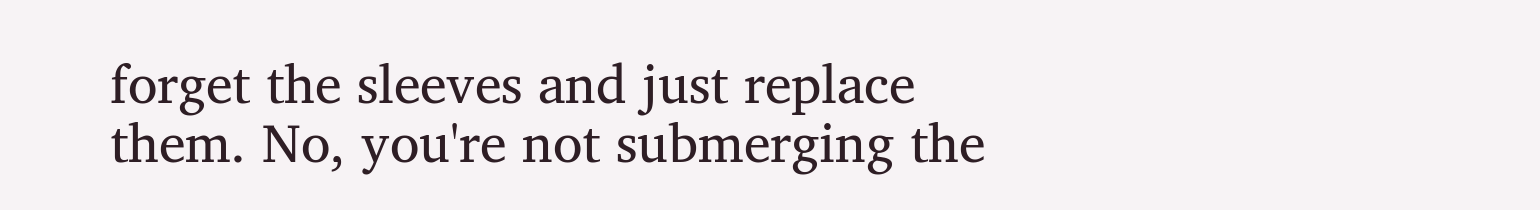forget the sleeves and just replace
them. No, you're not submerging the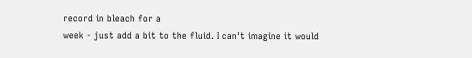record in bleach for a
week - just add a bit to the fluid. I can't imagine it would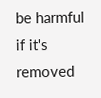be harmful if it's removed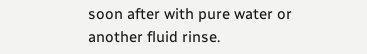soon after with pure water or
another fluid rinse.